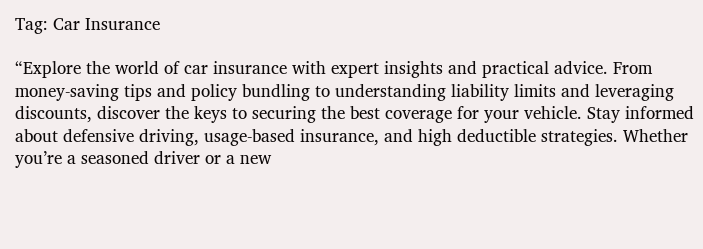Tag: Car Insurance

“Explore the world of car insurance with expert insights and practical advice. From money-saving tips and policy bundling to understanding liability limits and leveraging discounts, discover the keys to securing the best coverage for your vehicle. Stay informed about defensive driving, usage-based insurance, and high deductible strategies. Whether you’re a seasoned driver or a new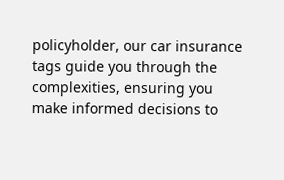policyholder, our car insurance tags guide you through the complexities, ensuring you make informed decisions to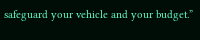safeguard your vehicle and your budget.”